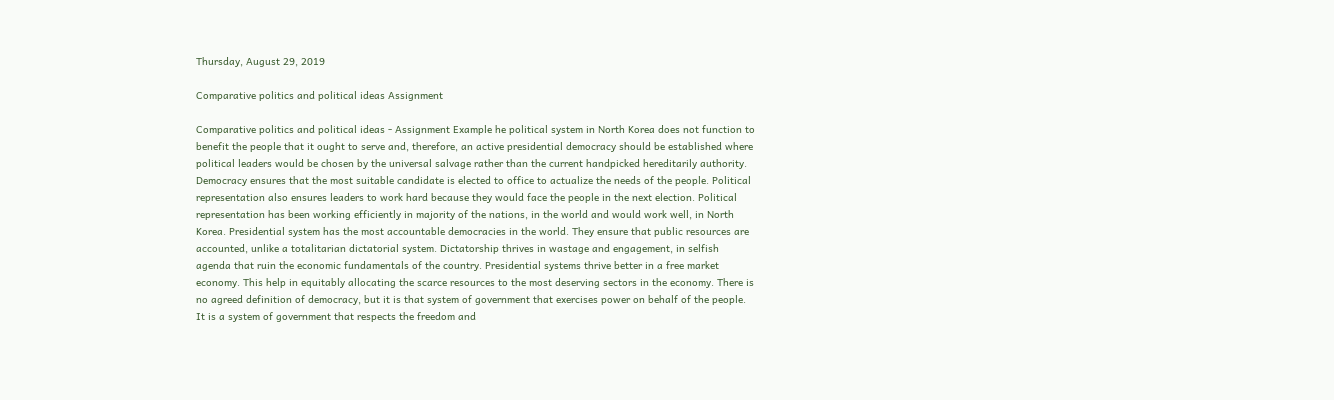Thursday, August 29, 2019

Comparative politics and political ideas Assignment

Comparative politics and political ideas - Assignment Example he political system in North Korea does not function to benefit the people that it ought to serve and, therefore, an active presidential democracy should be established where political leaders would be chosen by the universal salvage rather than the current handpicked hereditarily authority. Democracy ensures that the most suitable candidate is elected to office to actualize the needs of the people. Political representation also ensures leaders to work hard because they would face the people in the next election. Political representation has been working efficiently in majority of the nations, in the world and would work well, in North Korea. Presidential system has the most accountable democracies in the world. They ensure that public resources are accounted, unlike a totalitarian dictatorial system. Dictatorship thrives in wastage and engagement, in selfish agenda that ruin the economic fundamentals of the country. Presidential systems thrive better in a free market economy. This help in equitably allocating the scarce resources to the most deserving sectors in the economy. There is no agreed definition of democracy, but it is that system of government that exercises power on behalf of the people. It is a system of government that respects the freedom and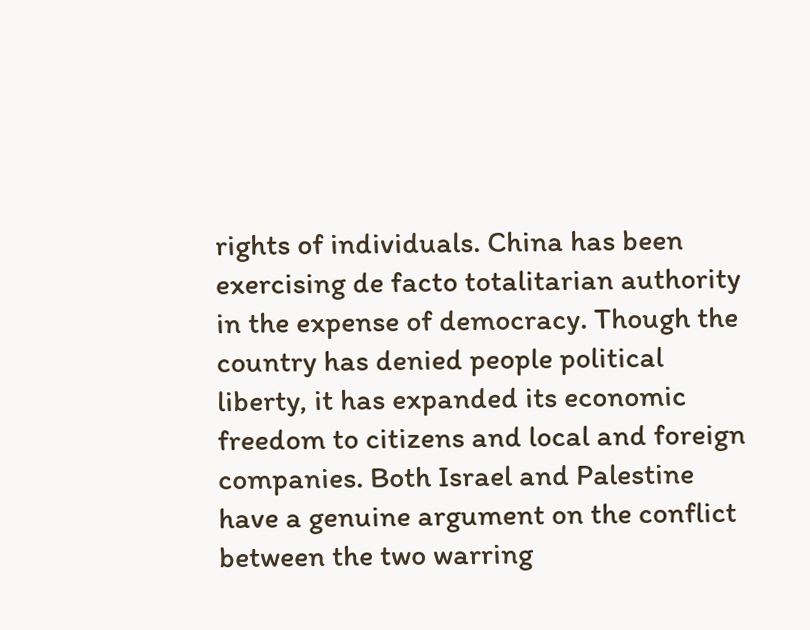rights of individuals. China has been exercising de facto totalitarian authority in the expense of democracy. Though the country has denied people political liberty, it has expanded its economic freedom to citizens and local and foreign companies. Both Israel and Palestine have a genuine argument on the conflict between the two warring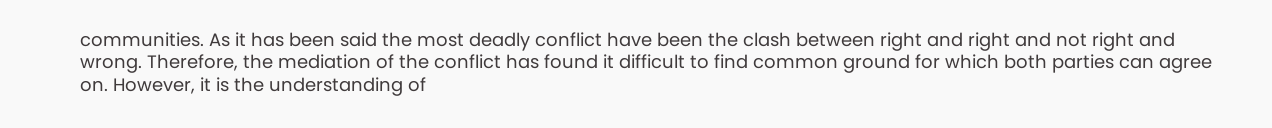communities. As it has been said the most deadly conflict have been the clash between right and right and not right and wrong. Therefore, the mediation of the conflict has found it difficult to find common ground for which both parties can agree on. However, it is the understanding of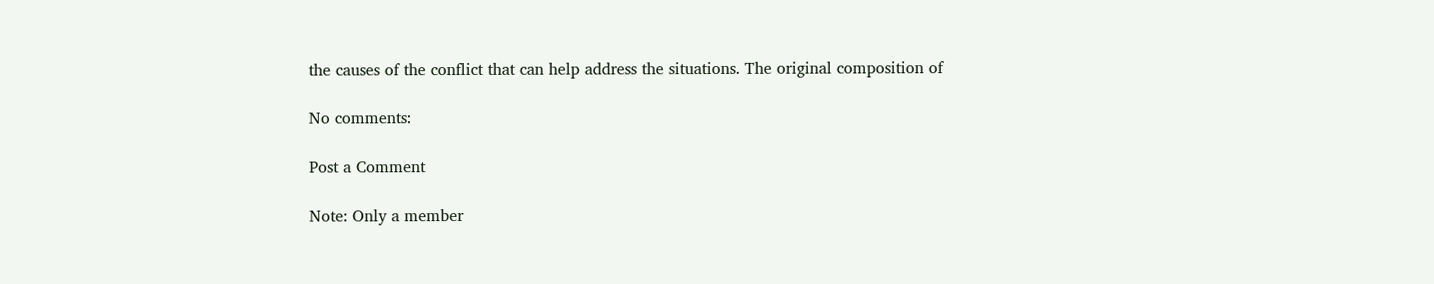the causes of the conflict that can help address the situations. The original composition of

No comments:

Post a Comment

Note: Only a member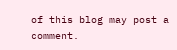of this blog may post a comment.